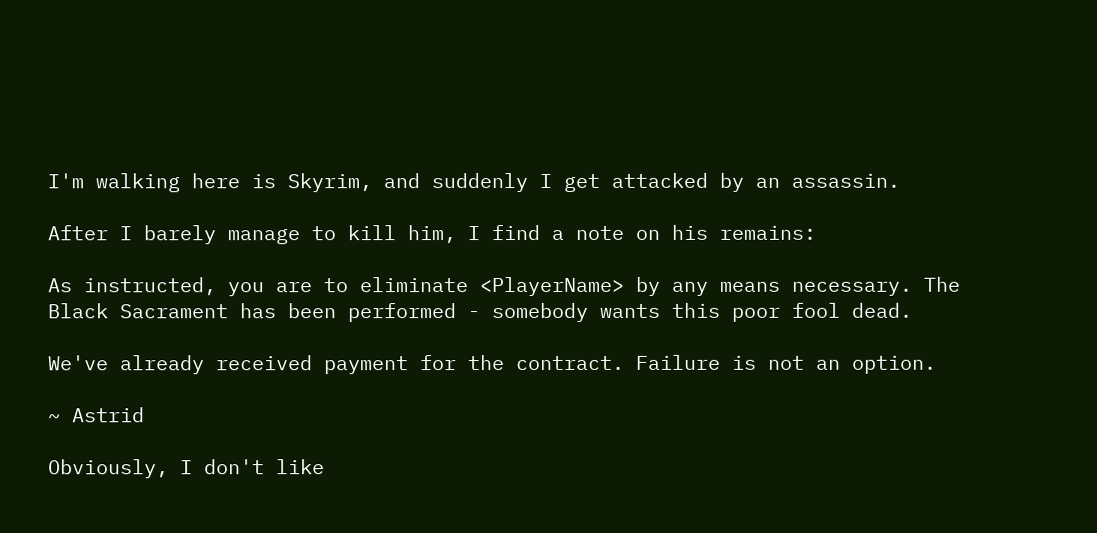I'm walking here is Skyrim, and suddenly I get attacked by an assassin.

After I barely manage to kill him, I find a note on his remains:

As instructed, you are to eliminate <PlayerName> by any means necessary. The Black Sacrament has been performed - somebody wants this poor fool dead.

We've already received payment for the contract. Failure is not an option.

~ Astrid

Obviously, I don't like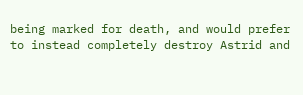being marked for death, and would prefer to instead completely destroy Astrid and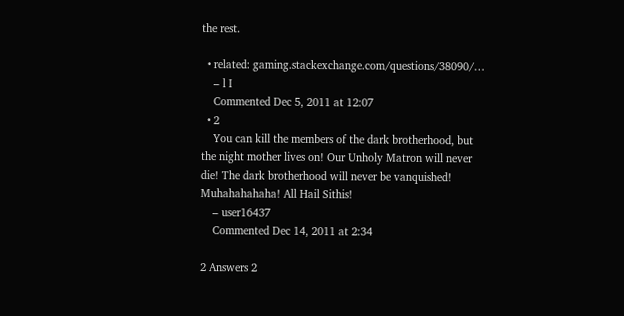the rest.

  • related: gaming.stackexchange.com/questions/38090/…
    – l I
    Commented Dec 5, 2011 at 12:07
  • 2
    You can kill the members of the dark brotherhood, but the night mother lives on! Our Unholy Matron will never die! The dark brotherhood will never be vanquished! Muhahahahaha! All Hail Sithis!
    – user16437
    Commented Dec 14, 2011 at 2:34

2 Answers 2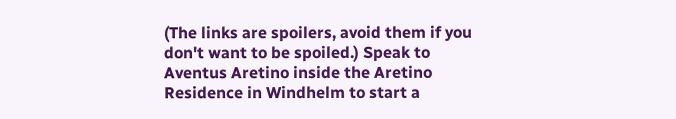(The links are spoilers, avoid them if you don't want to be spoiled.) Speak to Aventus Aretino inside the Aretino Residence in Windhelm to start a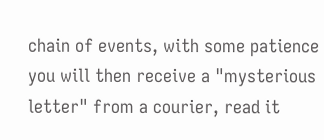chain of events, with some patience you will then receive a "mysterious letter" from a courier, read it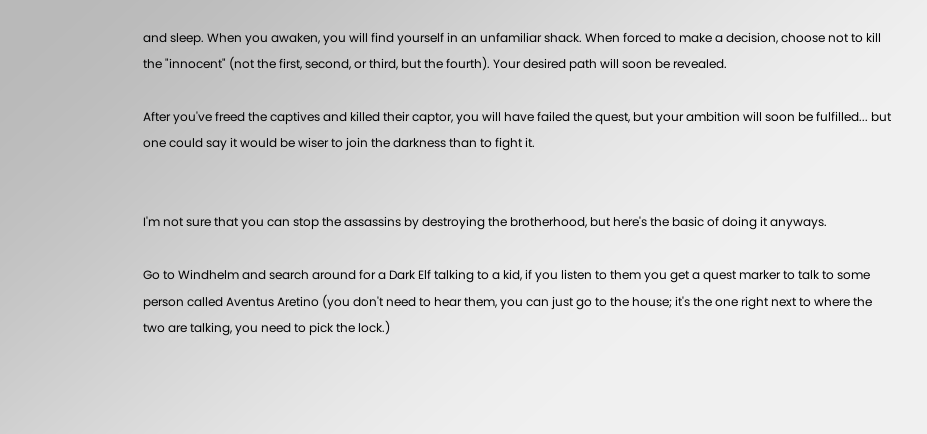and sleep. When you awaken, you will find yourself in an unfamiliar shack. When forced to make a decision, choose not to kill the "innocent" (not the first, second, or third, but the fourth). Your desired path will soon be revealed.

After you've freed the captives and killed their captor, you will have failed the quest, but your ambition will soon be fulfilled... but one could say it would be wiser to join the darkness than to fight it.


I'm not sure that you can stop the assassins by destroying the brotherhood, but here's the basic of doing it anyways.

Go to Windhelm and search around for a Dark Elf talking to a kid, if you listen to them you get a quest marker to talk to some person called Aventus Aretino (you don't need to hear them, you can just go to the house; it's the one right next to where the two are talking, you need to pick the lock.)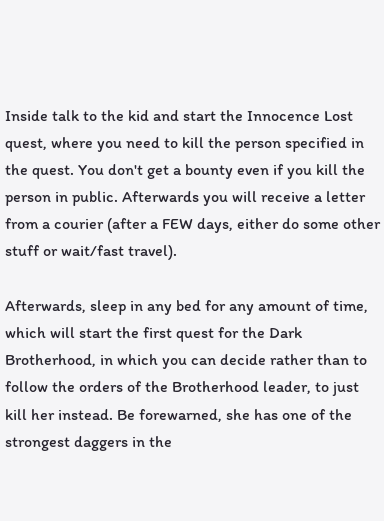Inside talk to the kid and start the Innocence Lost quest, where you need to kill the person specified in the quest. You don't get a bounty even if you kill the person in public. Afterwards you will receive a letter from a courier (after a FEW days, either do some other stuff or wait/fast travel).

Afterwards, sleep in any bed for any amount of time, which will start the first quest for the Dark Brotherhood, in which you can decide rather than to follow the orders of the Brotherhood leader, to just kill her instead. Be forewarned, she has one of the strongest daggers in the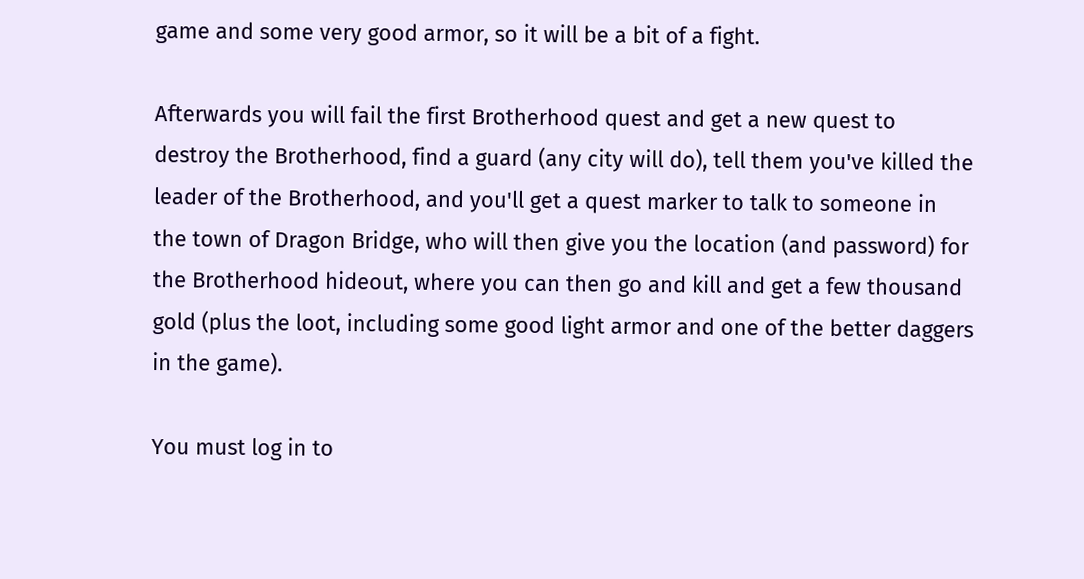game and some very good armor, so it will be a bit of a fight.

Afterwards you will fail the first Brotherhood quest and get a new quest to destroy the Brotherhood, find a guard (any city will do), tell them you've killed the leader of the Brotherhood, and you'll get a quest marker to talk to someone in the town of Dragon Bridge, who will then give you the location (and password) for the Brotherhood hideout, where you can then go and kill and get a few thousand gold (plus the loot, including some good light armor and one of the better daggers in the game).

You must log in to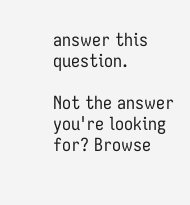answer this question.

Not the answer you're looking for? Browse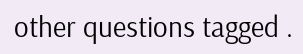other questions tagged .